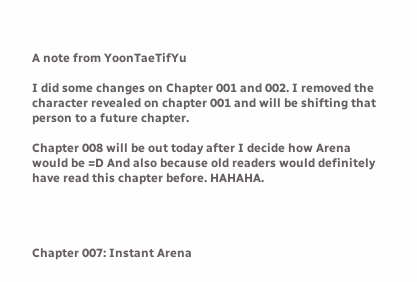A note from YoonTaeTifYu

I did some changes on Chapter 001 and 002. I removed the character revealed on chapter 001 and will be shifting that person to a future chapter.

Chapter 008 will be out today after I decide how Arena would be =D And also because old readers would definitely have read this chapter before. HAHAHA.




Chapter 007: Instant Arena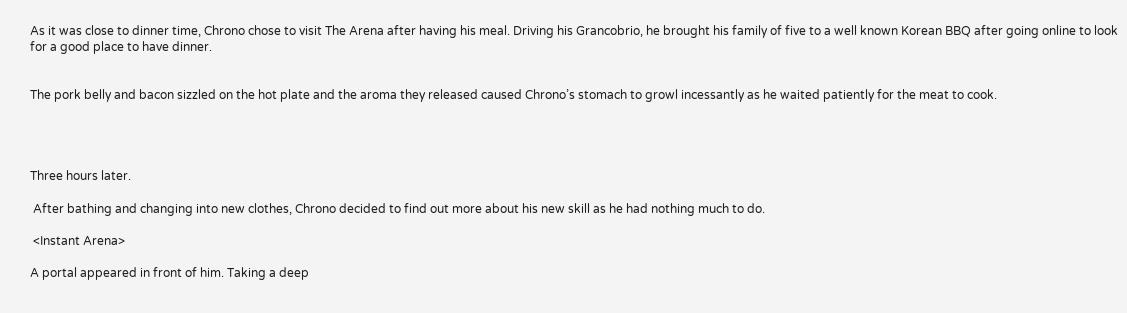As it was close to dinner time, Chrono chose to visit The Arena after having his meal. Driving his Grancobrio, he brought his family of five to a well known Korean BBQ after going online to look for a good place to have dinner.


The pork belly and bacon sizzled on the hot plate and the aroma they released caused Chrono’s stomach to growl incessantly as he waited patiently for the meat to cook.




Three hours later.

 After bathing and changing into new clothes, Chrono decided to find out more about his new skill as he had nothing much to do.

 <Instant Arena>

A portal appeared in front of him. Taking a deep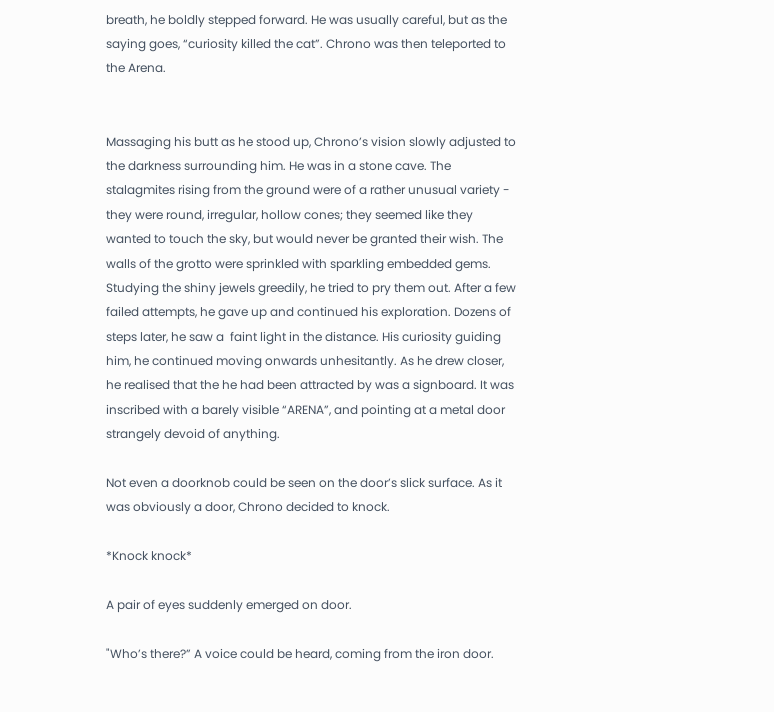breath, he boldly stepped forward. He was usually careful, but as the saying goes, “curiosity killed the cat”. Chrono was then teleported to the Arena.


Massaging his butt as he stood up, Chrono’s vision slowly adjusted to the darkness surrounding him. He was in a stone cave. The stalagmites rising from the ground were of a rather unusual variety - they were round, irregular, hollow cones; they seemed like they wanted to touch the sky, but would never be granted their wish. The walls of the grotto were sprinkled with sparkling embedded gems. Studying the shiny jewels greedily, he tried to pry them out. After a few failed attempts, he gave up and continued his exploration. Dozens of steps later, he saw a  faint light in the distance. His curiosity guiding him, he continued moving onwards unhesitantly. As he drew closer, he realised that the he had been attracted by was a signboard. It was inscribed with a barely visible “ARENA”, and pointing at a metal door strangely devoid of anything.

Not even a doorknob could be seen on the door’s slick surface. As it was obviously a door, Chrono decided to knock.

*Knock knock*

A pair of eyes suddenly emerged on door.

"Who’s there?” A voice could be heard, coming from the iron door.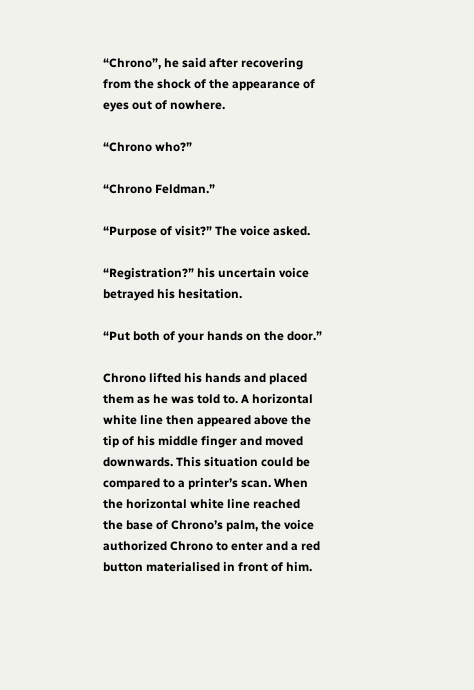“Chrono”, he said after recovering from the shock of the appearance of eyes out of nowhere.

“Chrono who?”

“Chrono Feldman.”

“Purpose of visit?” The voice asked.

“Registration?” his uncertain voice betrayed his hesitation.

“Put both of your hands on the door.”

Chrono lifted his hands and placed them as he was told to. A horizontal white line then appeared above the tip of his middle finger and moved downwards. This situation could be compared to a printer’s scan. When the horizontal white line reached the base of Chrono’s palm, the voice authorized Chrono to enter and a red button materialised in front of him.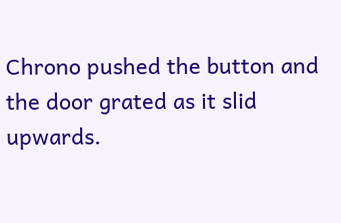Chrono pushed the button and the door grated as it slid upwards.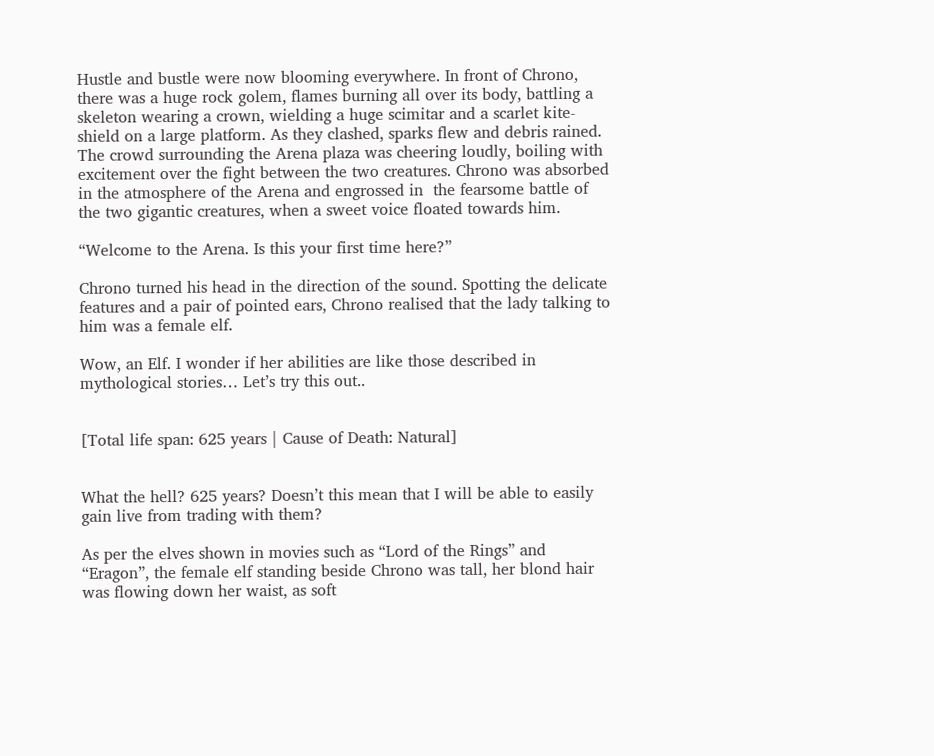Hustle and bustle were now blooming everywhere. In front of Chrono, there was a huge rock golem, flames burning all over its body, battling a skeleton wearing a crown, wielding a huge scimitar and a scarlet kite-shield on a large platform. As they clashed, sparks flew and debris rained. The crowd surrounding the Arena plaza was cheering loudly, boiling with excitement over the fight between the two creatures. Chrono was absorbed in the atmosphere of the Arena and engrossed in  the fearsome battle of the two gigantic creatures, when a sweet voice floated towards him.

“Welcome to the Arena. Is this your first time here?”

Chrono turned his head in the direction of the sound. Spotting the delicate features and a pair of pointed ears, Chrono realised that the lady talking to him was a female elf.

Wow, an Elf. I wonder if her abilities are like those described in mythological stories… Let’s try this out..


[Total life span: 625 years | Cause of Death: Natural]


What the hell? 625 years? Doesn’t this mean that I will be able to easily gain live from trading with them?

As per the elves shown in movies such as “Lord of the Rings” and “Eragon”, the female elf standing beside Chrono was tall, her blond hair was flowing down her waist, as soft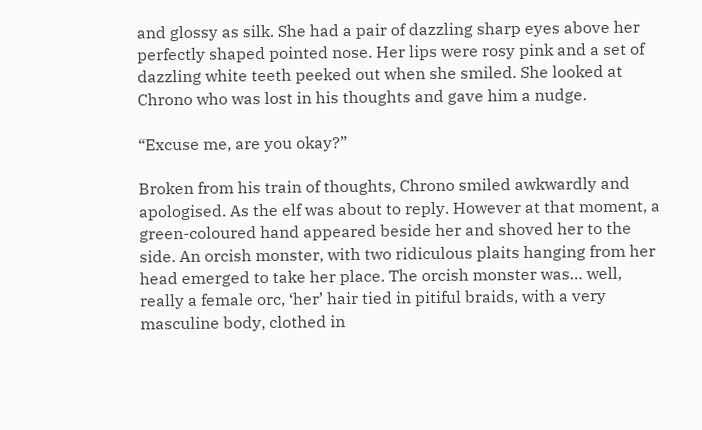and glossy as silk. She had a pair of dazzling sharp eyes above her perfectly shaped pointed nose. Her lips were rosy pink and a set of dazzling white teeth peeked out when she smiled. She looked at Chrono who was lost in his thoughts and gave him a nudge.

“Excuse me, are you okay?”

Broken from his train of thoughts, Chrono smiled awkwardly and apologised. As the elf was about to reply. However at that moment, a green-coloured hand appeared beside her and shoved her to the side. An orcish monster, with two ridiculous plaits hanging from her head emerged to take her place. The orcish monster was… well, really a female orc, ‘her’ hair tied in pitiful braids, with a very masculine body, clothed in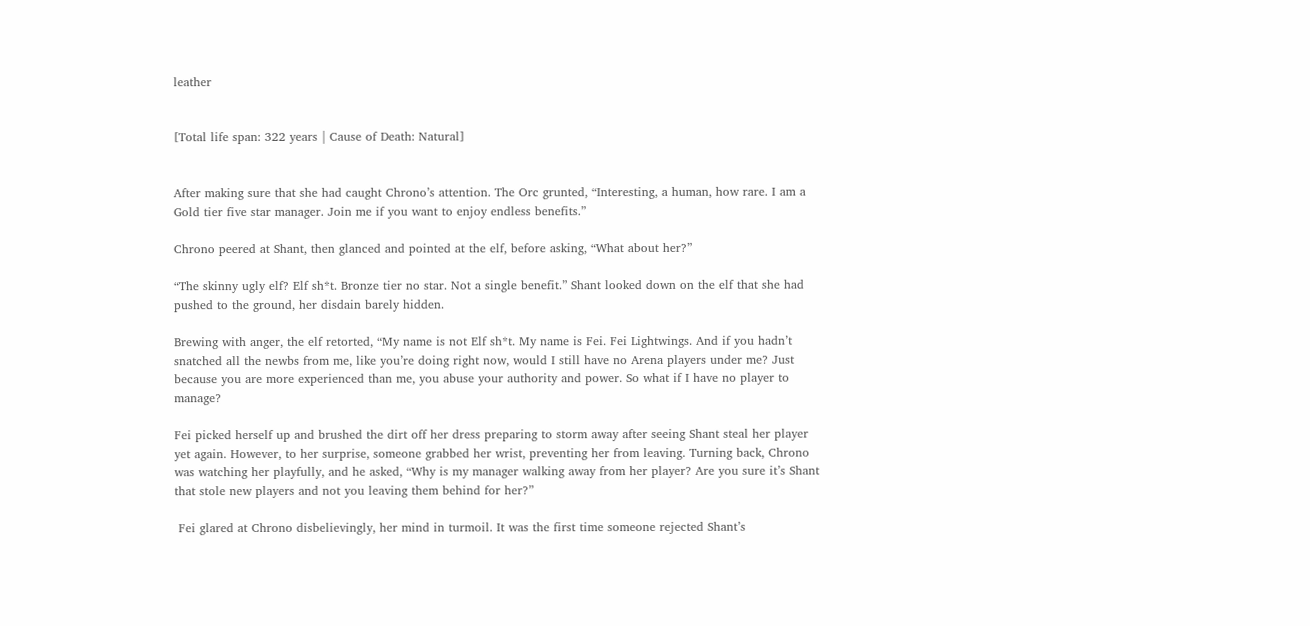leather


[Total life span: 322 years | Cause of Death: Natural]


After making sure that she had caught Chrono’s attention. The Orc grunted, “Interesting, a human, how rare. I am a Gold tier five star manager. Join me if you want to enjoy endless benefits.”

Chrono peered at Shant, then glanced and pointed at the elf, before asking, “What about her?”

“The skinny ugly elf? Elf sh*t. Bronze tier no star. Not a single benefit.” Shant looked down on the elf that she had pushed to the ground, her disdain barely hidden.

Brewing with anger, the elf retorted, “My name is not Elf sh*t. My name is Fei. Fei Lightwings. And if you hadn’t snatched all the newbs from me, like you’re doing right now, would I still have no Arena players under me? Just because you are more experienced than me, you abuse your authority and power. So what if I have no player to manage?

Fei picked herself up and brushed the dirt off her dress preparing to storm away after seeing Shant steal her player yet again. However, to her surprise, someone grabbed her wrist, preventing her from leaving. Turning back, Chrono was watching her playfully, and he asked, “Why is my manager walking away from her player? Are you sure it’s Shant that stole new players and not you leaving them behind for her?”

 Fei glared at Chrono disbelievingly, her mind in turmoil. It was the first time someone rejected Shant’s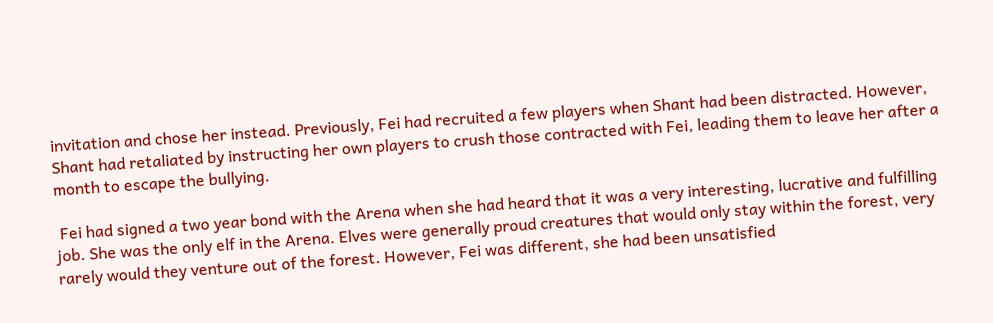invitation and chose her instead. Previously, Fei had recruited a few players when Shant had been distracted. However, Shant had retaliated by instructing her own players to crush those contracted with Fei, leading them to leave her after a month to escape the bullying.

 Fei had signed a two year bond with the Arena when she had heard that it was a very interesting, lucrative and fulfilling job. She was the only elf in the Arena. Elves were generally proud creatures that would only stay within the forest, very rarely would they venture out of the forest. However, Fei was different, she had been unsatisfied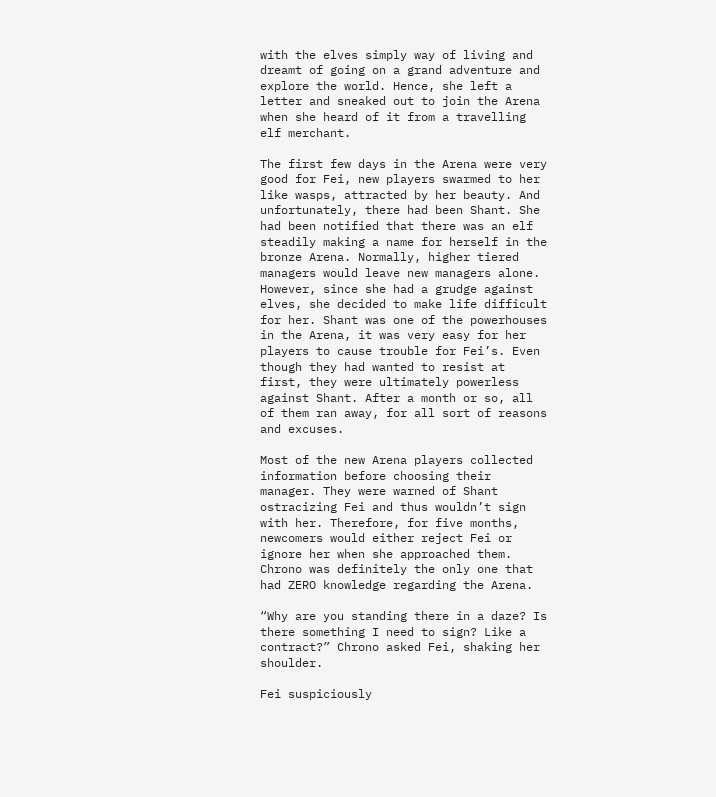with the elves simply way of living and dreamt of going on a grand adventure and explore the world. Hence, she left a letter and sneaked out to join the Arena when she heard of it from a travelling elf merchant.

The first few days in the Arena were very good for Fei, new players swarmed to her like wasps, attracted by her beauty. And unfortunately, there had been Shant. She had been notified that there was an elf steadily making a name for herself in the bronze Arena. Normally, higher tiered managers would leave new managers alone. However, since she had a grudge against elves, she decided to make life difficult for her. Shant was one of the powerhouses in the Arena, it was very easy for her players to cause trouble for Fei’s. Even though they had wanted to resist at first, they were ultimately powerless against Shant. After a month or so, all of them ran away, for all sort of reasons and excuses.

Most of the new Arena players collected information before choosing their manager. They were warned of Shant ostracizing Fei and thus wouldn’t sign with her. Therefore, for five months, newcomers would either reject Fei or ignore her when she approached them. Chrono was definitely the only one that had ZERO knowledge regarding the Arena.

“Why are you standing there in a daze? Is there something I need to sign? Like a contract?” Chrono asked Fei, shaking her shoulder.

Fei suspiciously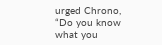urged Chrono, “Do you know what you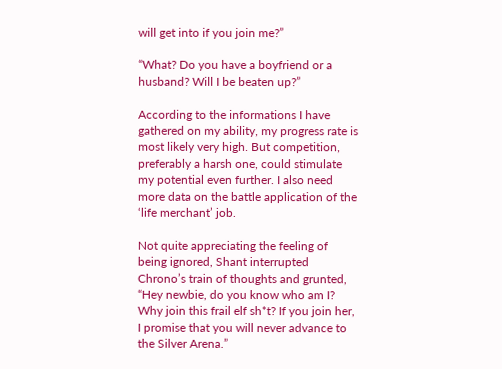will get into if you join me?”

“What? Do you have a boyfriend or a husband? Will I be beaten up?”

According to the informations I have gathered on my ability, my progress rate is most likely very high. But competition, preferably a harsh one, could stimulate my potential even further. I also need more data on the battle application of the ‘life merchant’ job.

Not quite appreciating the feeling of being ignored, Shant interrupted Chrono’s train of thoughts and grunted, “Hey newbie, do you know who am I? Why join this frail elf sh*t? If you join her, I promise that you will never advance to the Silver Arena.”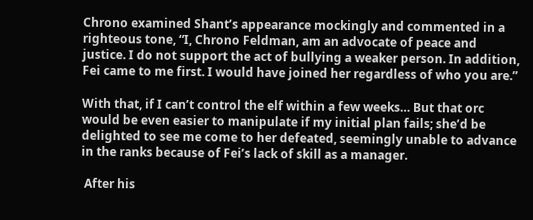Chrono examined Shant’s appearance mockingly and commented in a righteous tone, “I, Chrono Feldman, am an advocate of peace and justice. I do not support the act of bullying a weaker person. In addition, Fei came to me first. I would have joined her regardless of who you are.”

With that, if I can’t control the elf within a few weeks… But that orc would be even easier to manipulate if my initial plan fails; she’d be delighted to see me come to her defeated, seemingly unable to advance in the ranks because of Fei’s lack of skill as a manager.

 After his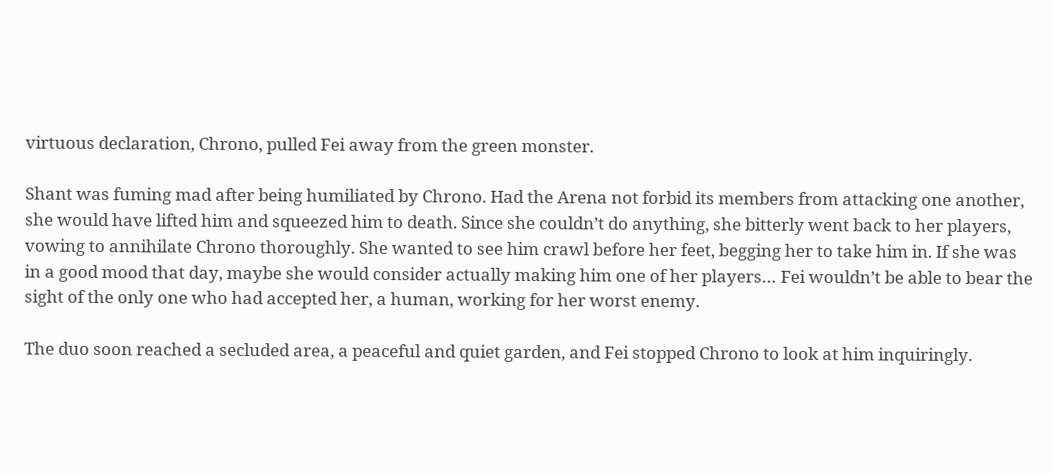virtuous declaration, Chrono, pulled Fei away from the green monster.

Shant was fuming mad after being humiliated by Chrono. Had the Arena not forbid its members from attacking one another, she would have lifted him and squeezed him to death. Since she couldn’t do anything, she bitterly went back to her players, vowing to annihilate Chrono thoroughly. She wanted to see him crawl before her feet, begging her to take him in. If she was in a good mood that day, maybe she would consider actually making him one of her players… Fei wouldn’t be able to bear the sight of the only one who had accepted her, a human, working for her worst enemy.

The duo soon reached a secluded area, a peaceful and quiet garden, and Fei stopped Chrono to look at him inquiringly.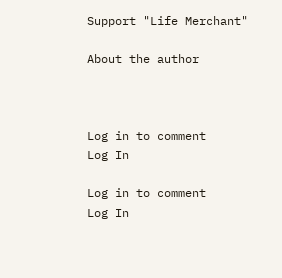Support "Life Merchant"

About the author



Log in to comment
Log In

Log in to comment
Log In